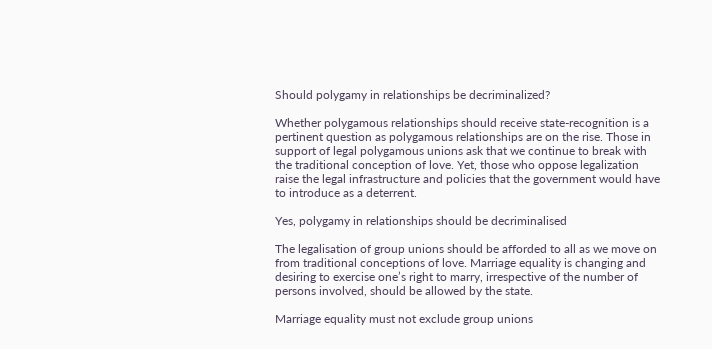Should polygamy in relationships be decriminalized?

Whether polygamous relationships should receive state-recognition is a pertinent question as polygamous relationships are on the rise. Those in support of legal polygamous unions ask that we continue to break with the traditional conception of love. Yet, those who oppose legalization raise the legal infrastructure and policies that the government would have to introduce as a deterrent.

Yes, polygamy in relationships should be decriminalised

The legalisation of group unions should be afforded to all as we move on from traditional conceptions of love. Marriage equality is changing and desiring to exercise one’s right to marry, irrespective of the number of persons involved, should be allowed by the state.

Marriage equality must not exclude group unions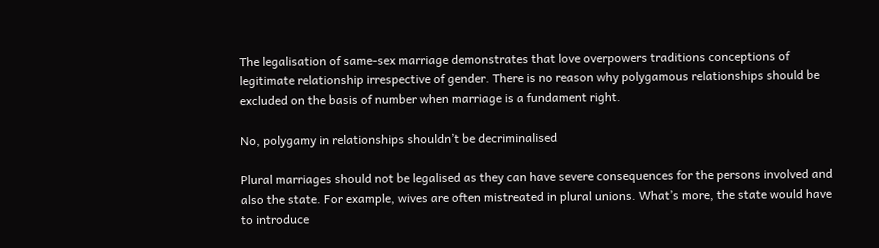The legalisation of same-sex marriage demonstrates that love overpowers traditions conceptions of legitimate relationship irrespective of gender. There is no reason why polygamous relationships should be excluded on the basis of number when marriage is a fundament right.

No, polygamy in relationships shouldn’t be decriminalised

Plural marriages should not be legalised as they can have severe consequences for the persons involved and also the state. For example, wives are often mistreated in plural unions. What’s more, the state would have to introduce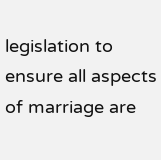legislation to ensure all aspects of marriage are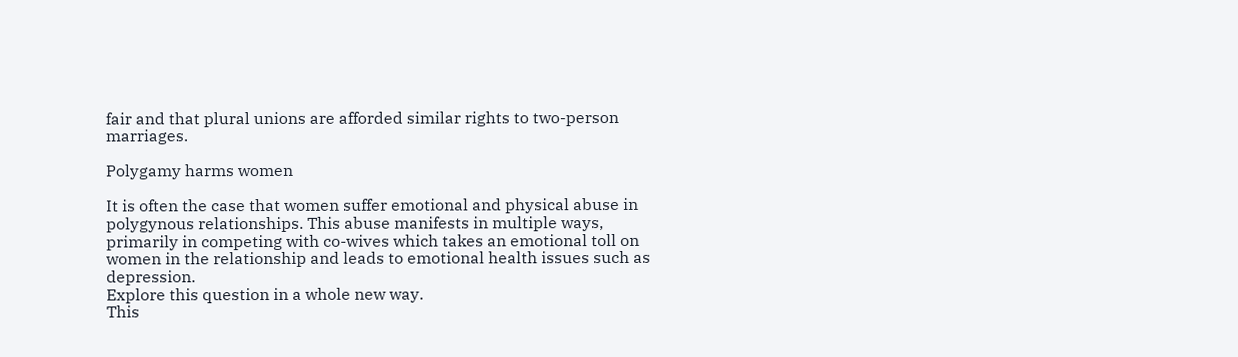fair and that plural unions are afforded similar rights to two-person marriages.

Polygamy harms women

It is often the case that women suffer emotional and physical abuse in polygynous relationships. This abuse manifests in multiple ways, primarily in competing with co-wives which takes an emotional toll on women in the relationship and leads to emotional health issues such as depression.
Explore this question in a whole new way.
This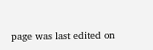page was last edited on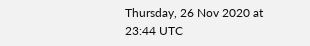Thursday, 26 Nov 2020 at 23:44 UTC